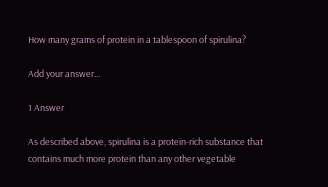How many grams of protein in a tablespoon of spirulina?

Add your answer...

1 Answer

As described above, spirulina is a protein-rich substance that contains much more protein than any other vegetable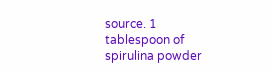source. 1 tablespoon of spirulina powder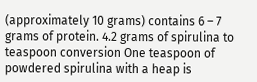(approximately 10 grams) contains 6 – 7 grams of protein. 4.2 grams of spirulina to teaspoon conversion One teaspoon of powdered spirulina with a heap is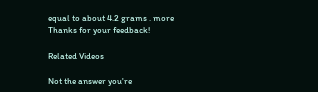equal to about 4.2 grams . more
Thanks for your feedback!

Related Videos

Not the answer you're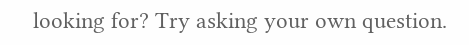looking for? Try asking your own question.